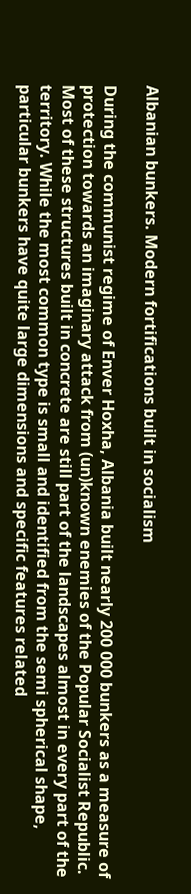Albanian bunkers. Modern fortifications built in socialism

During the communist regime of Enver Hoxha, Albania built nearly 200 000 bunkers as a measure of protection towards an imaginary attack from (un)known enemies of the Popular Socialist Republic. Most of these structures built in concrete are still part of the landscapes almost in every part of the territory. While the most common type is small and identified from the semi spherical shape, particular bunkers have quite large dimensions and specific features related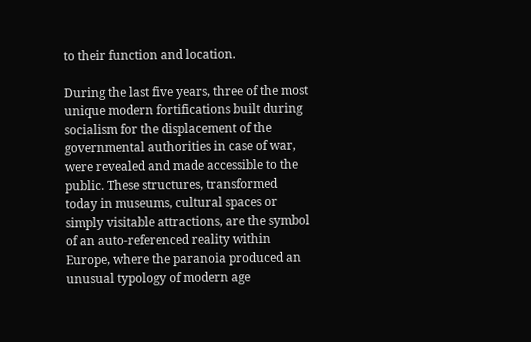to their function and location.

During the last five years, three of the most unique modern fortifications built during socialism for the displacement of the governmental authorities in case of war, were revealed and made accessible to the public. These structures, transformed today in museums, cultural spaces or simply visitable attractions, are the symbol of an auto-referenced reality within Europe, where the paranoia produced an unusual typology of modern age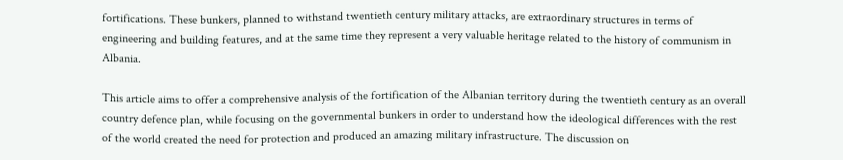fortifications. These bunkers, planned to withstand twentieth century military attacks, are extraordinary structures in terms of engineering and building features, and at the same time they represent a very valuable heritage related to the history of communism in Albania.

This article aims to offer a comprehensive analysis of the fortification of the Albanian territory during the twentieth century as an overall country defence plan, while focusing on the governmental bunkers in order to understand how the ideological differences with the rest of the world created the need for protection and produced an amazing military infrastructure. The discussion on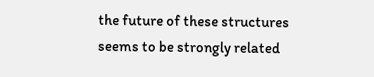the future of these structures seems to be strongly related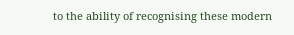to the ability of recognising these modern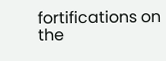fortifications on the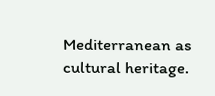Mediterranean as cultural heritage.